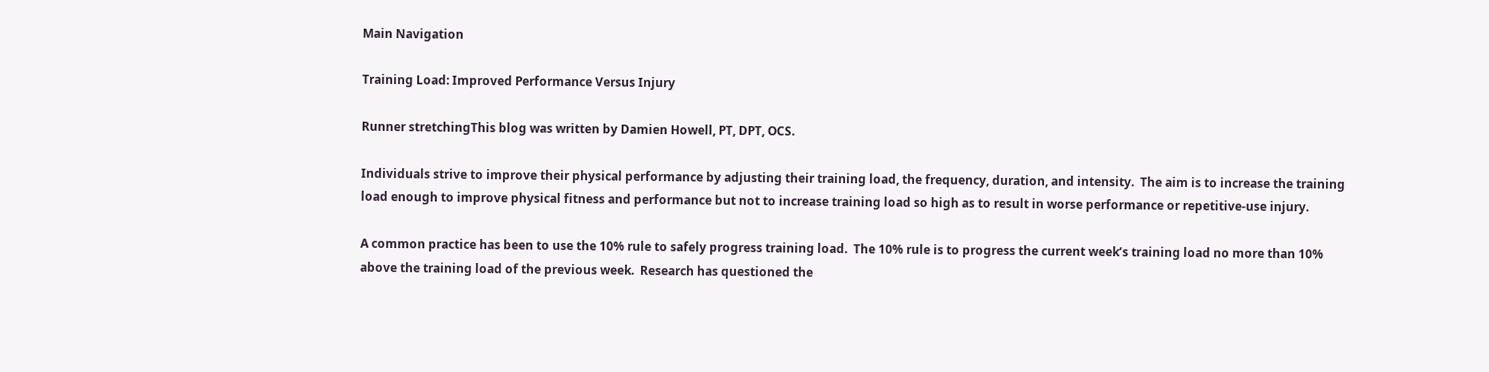Main Navigation

Training Load: Improved Performance Versus Injury

Runner stretchingThis blog was written by Damien Howell, PT, DPT, OCS.

Individuals strive to improve their physical performance by adjusting their training load, the frequency, duration, and intensity.  The aim is to increase the training load enough to improve physical fitness and performance but not to increase training load so high as to result in worse performance or repetitive-use injury.

A common practice has been to use the 10% rule to safely progress training load.  The 10% rule is to progress the current week’s training load no more than 10% above the training load of the previous week.  Research has questioned the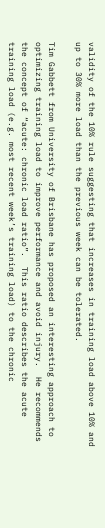validity of the 10% rule suggesting that increases in training load above 10% and up to 30% more load than the previous week can be tolerated.

Tim Gabbett from University of Brisbane has proposed an interesting approach to optimizing training load to improve performance and avoid injury.  He recommends the concept of “acute: chronic load ratio”.  This ratio describes the acute training load (e.g. most recent week’s training load) to the chronic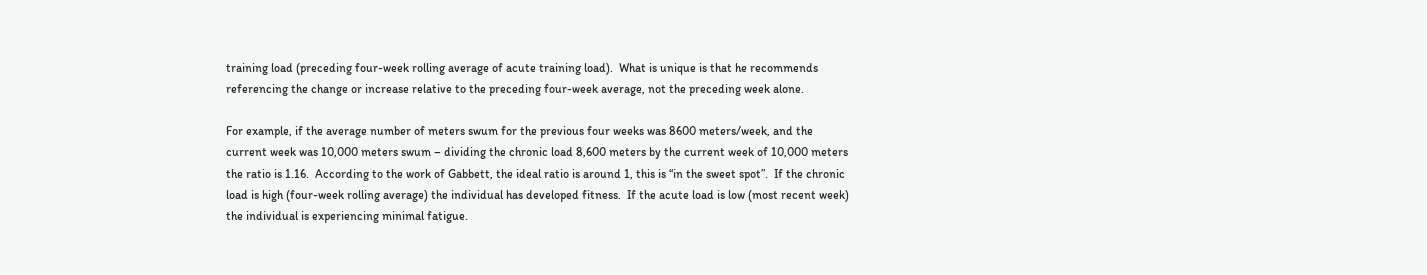training load (preceding four-week rolling average of acute training load).  What is unique is that he recommends referencing the change or increase relative to the preceding four-week average, not the preceding week alone.

For example, if the average number of meters swum for the previous four weeks was 8600 meters/week, and the current week was 10,000 meters swum – dividing the chronic load 8,600 meters by the current week of 10,000 meters the ratio is 1.16.  According to the work of Gabbett, the ideal ratio is around 1, this is “in the sweet spot”.  If the chronic load is high (four-week rolling average) the individual has developed fitness.  If the acute load is low (most recent week) the individual is experiencing minimal fatigue.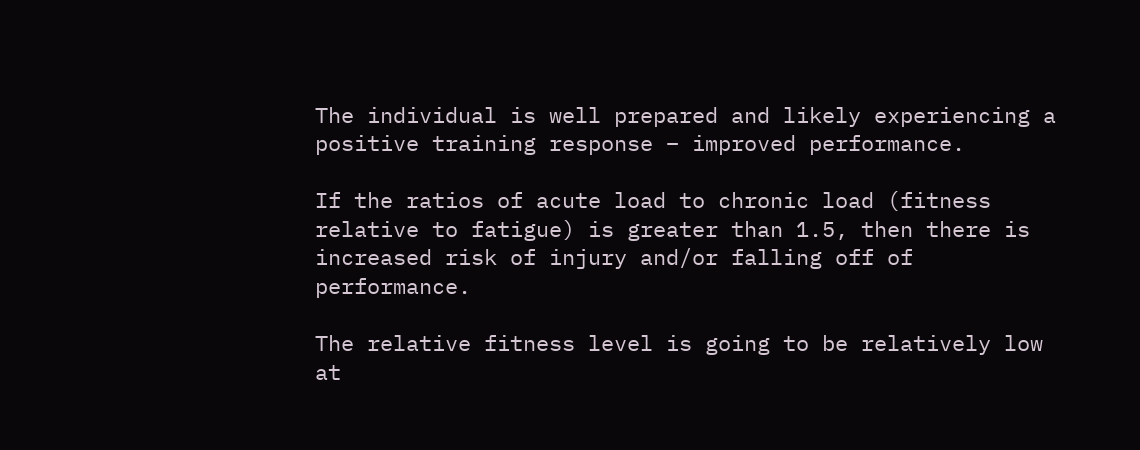The individual is well prepared and likely experiencing a positive training response – improved performance.

If the ratios of acute load to chronic load (fitness relative to fatigue) is greater than 1.5, then there is increased risk of injury and/or falling off of performance.

The relative fitness level is going to be relatively low at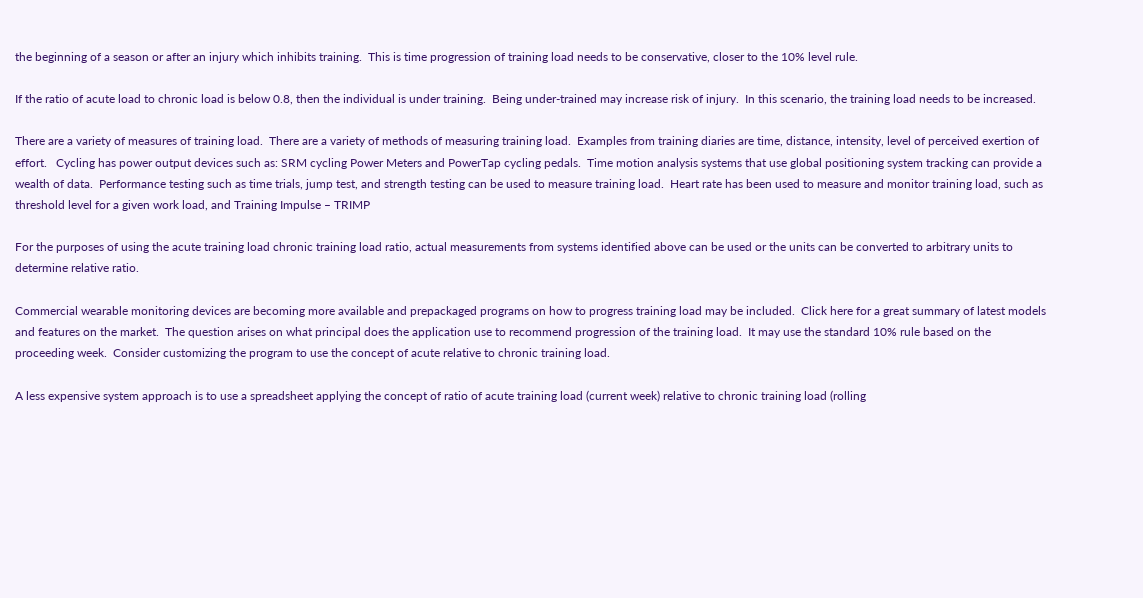the beginning of a season or after an injury which inhibits training.  This is time progression of training load needs to be conservative, closer to the 10% level rule.

If the ratio of acute load to chronic load is below 0.8, then the individual is under training.  Being under-trained may increase risk of injury.  In this scenario, the training load needs to be increased.

There are a variety of measures of training load.  There are a variety of methods of measuring training load.  Examples from training diaries are time, distance, intensity, level of perceived exertion of effort.   Cycling has power output devices such as: SRM cycling Power Meters and PowerTap cycling pedals.  Time motion analysis systems that use global positioning system tracking can provide a wealth of data.  Performance testing such as time trials, jump test, and strength testing can be used to measure training load.  Heart rate has been used to measure and monitor training load, such as threshold level for a given work load, and Training Impulse – TRIMP

For the purposes of using the acute training load chronic training load ratio, actual measurements from systems identified above can be used or the units can be converted to arbitrary units to determine relative ratio.

Commercial wearable monitoring devices are becoming more available and prepackaged programs on how to progress training load may be included.  Click here for a great summary of latest models and features on the market.  The question arises on what principal does the application use to recommend progression of the training load.  It may use the standard 10% rule based on the proceeding week.  Consider customizing the program to use the concept of acute relative to chronic training load.

A less expensive system approach is to use a spreadsheet applying the concept of ratio of acute training load (current week) relative to chronic training load (rolling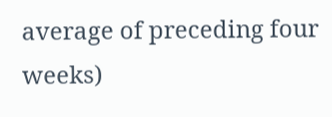average of preceding four weeks)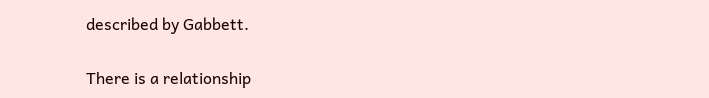described by Gabbett.

There is a relationship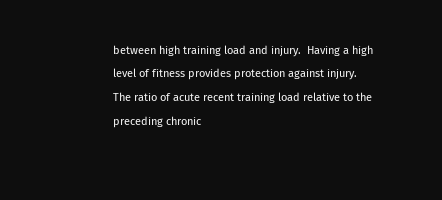between high training load and injury.  Having a high level of fitness provides protection against injury.  The ratio of acute recent training load relative to the preceding chronic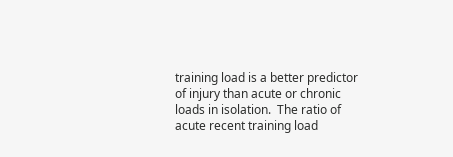training load is a better predictor of injury than acute or chronic loads in isolation.  The ratio of acute recent training load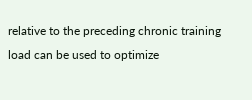relative to the preceding chronic training load can be used to optimize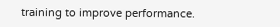training to improve performance.